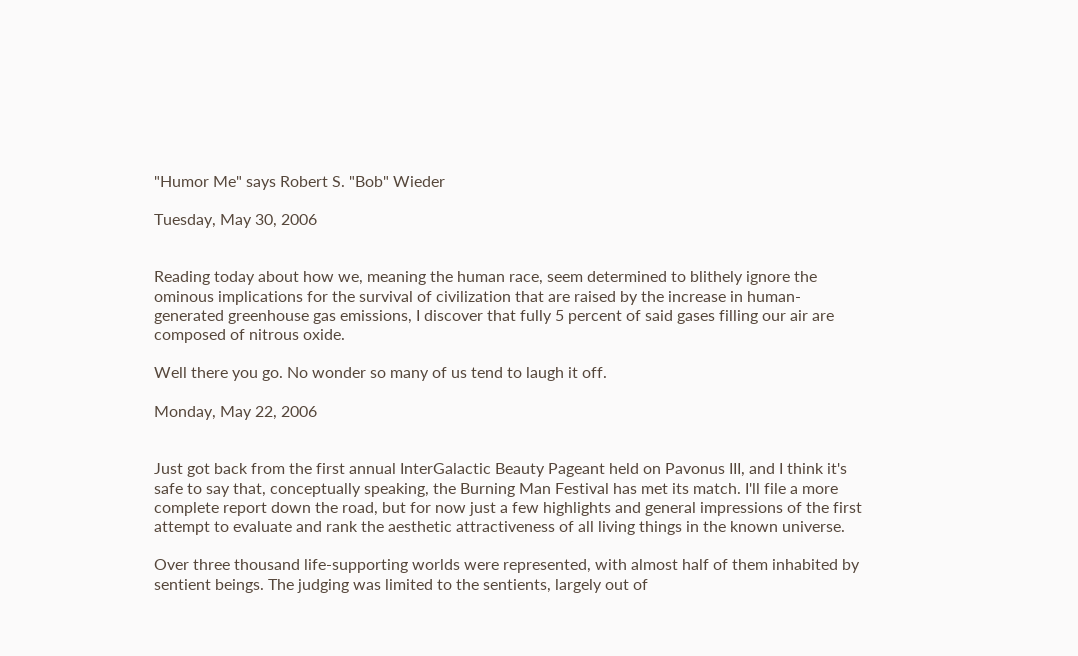"Humor Me" says Robert S. "Bob" Wieder

Tuesday, May 30, 2006


Reading today about how we, meaning the human race, seem determined to blithely ignore the ominous implications for the survival of civilization that are raised by the increase in human-generated greenhouse gas emissions, I discover that fully 5 percent of said gases filling our air are composed of nitrous oxide.

Well there you go. No wonder so many of us tend to laugh it off.

Monday, May 22, 2006


Just got back from the first annual InterGalactic Beauty Pageant held on Pavonus III, and I think it's safe to say that, conceptually speaking, the Burning Man Festival has met its match. I'll file a more complete report down the road, but for now just a few highlights and general impressions of the first attempt to evaluate and rank the aesthetic attractiveness of all living things in the known universe.

Over three thousand life-supporting worlds were represented, with almost half of them inhabited by sentient beings. The judging was limited to the sentients, largely out of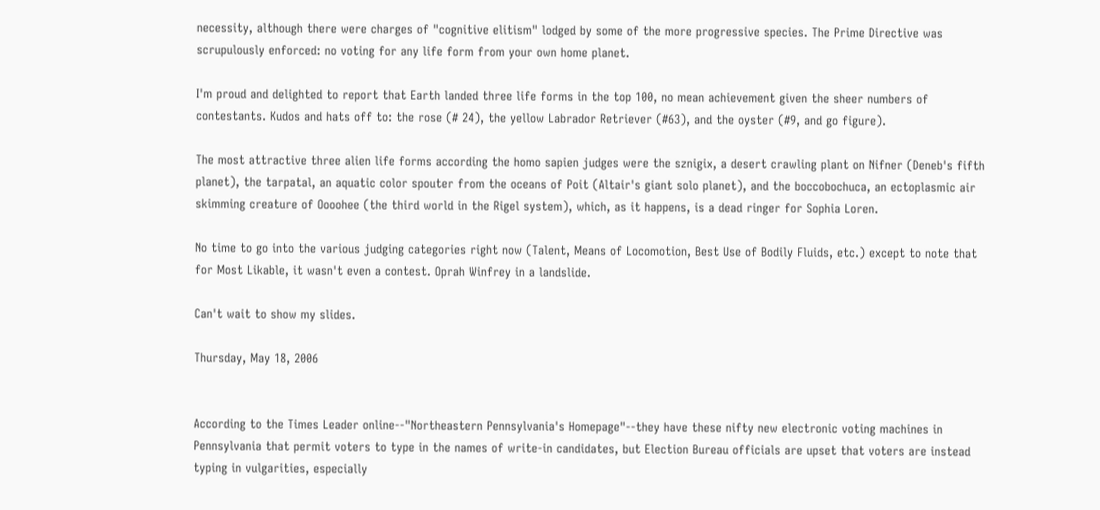necessity, although there were charges of "cognitive elitism" lodged by some of the more progressive species. The Prime Directive was scrupulously enforced: no voting for any life form from your own home planet.

I'm proud and delighted to report that Earth landed three life forms in the top 100, no mean achievement given the sheer numbers of contestants. Kudos and hats off to: the rose (# 24), the yellow Labrador Retriever (#63), and the oyster (#9, and go figure).

The most attractive three alien life forms according the homo sapien judges were the sznigix, a desert crawling plant on Nifner (Deneb's fifth planet), the tarpatal, an aquatic color spouter from the oceans of Poit (Altair's giant solo planet), and the boccobochuca, an ectoplasmic air skimming creature of Oooohee (the third world in the Rigel system), which, as it happens, is a dead ringer for Sophia Loren.

No time to go into the various judging categories right now (Talent, Means of Locomotion, Best Use of Bodily Fluids, etc.) except to note that for Most Likable, it wasn't even a contest. Oprah Winfrey in a landslide.

Can't wait to show my slides.

Thursday, May 18, 2006


According to the Times Leader online--"Northeastern Pennsylvania's Homepage"--they have these nifty new electronic voting machines in Pennsylvania that permit voters to type in the names of write-in candidates, but Election Bureau officials are upset that voters are instead typing in vulgarities, especially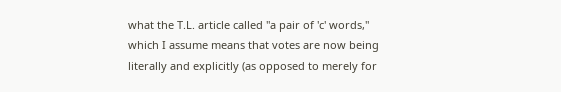what the T.L. article called "a pair of 'c' words," which I assume means that votes are now being literally and explicitly (as opposed to merely for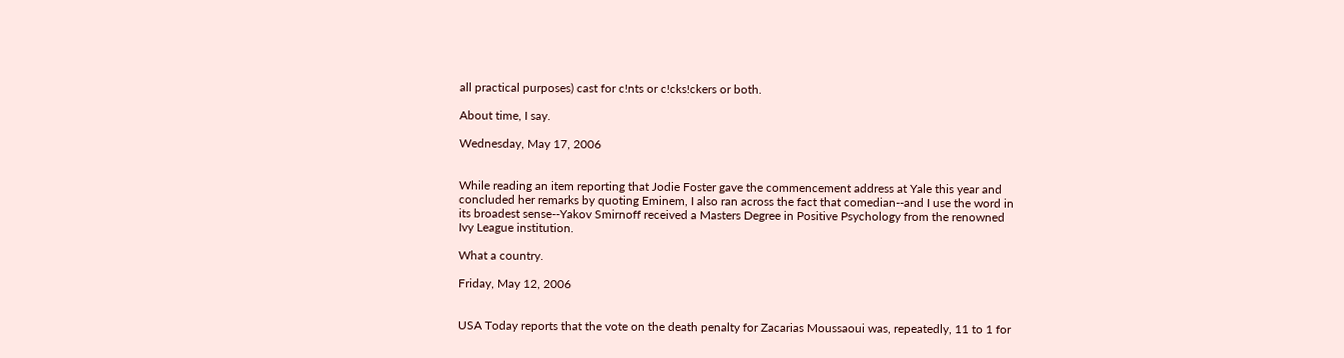all practical purposes) cast for c!nts or c!cks!ckers or both.

About time, I say.

Wednesday, May 17, 2006


While reading an item reporting that Jodie Foster gave the commencement address at Yale this year and concluded her remarks by quoting Eminem, I also ran across the fact that comedian--and I use the word in its broadest sense--Yakov Smirnoff received a Masters Degree in Positive Psychology from the renowned Ivy League institution.

What a country.

Friday, May 12, 2006


USA Today reports that the vote on the death penalty for Zacarias Moussaoui was, repeatedly, 11 to 1 for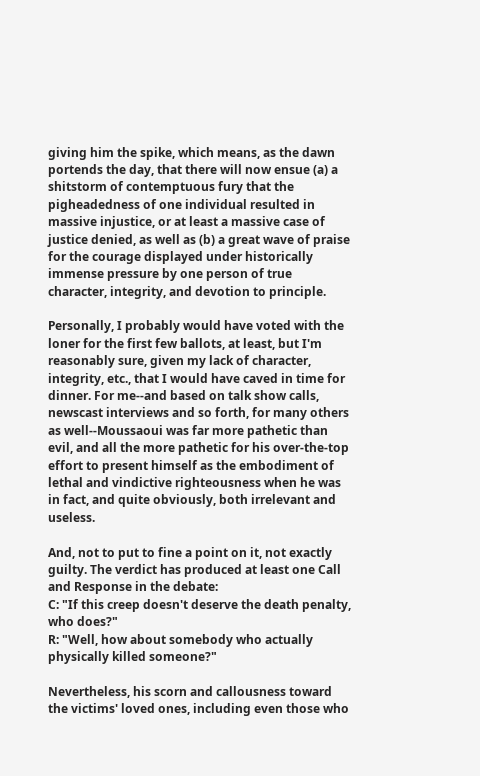giving him the spike, which means, as the dawn portends the day, that there will now ensue (a) a shitstorm of contemptuous fury that the pigheadedness of one individual resulted in massive injustice, or at least a massive case of justice denied, as well as (b) a great wave of praise for the courage displayed under historically immense pressure by one person of true character, integrity, and devotion to principle.

Personally, I probably would have voted with the loner for the first few ballots, at least, but I'm reasonably sure, given my lack of character, integrity, etc., that I would have caved in time for dinner. For me--and based on talk show calls, newscast interviews and so forth, for many others as well--Moussaoui was far more pathetic than evil, and all the more pathetic for his over-the-top effort to present himself as the embodiment of lethal and vindictive righteousness when he was in fact, and quite obviously, both irrelevant and useless.

And, not to put to fine a point on it, not exactly guilty. The verdict has produced at least one Call and Response in the debate:
C: "If this creep doesn't deserve the death penalty, who does?"
R: "Well, how about somebody who actually physically killed someone?"

Nevertheless, his scorn and callousness toward the victims' loved ones, including even those who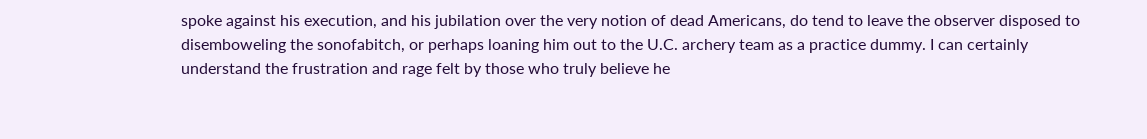spoke against his execution, and his jubilation over the very notion of dead Americans, do tend to leave the observer disposed to disemboweling the sonofabitch, or perhaps loaning him out to the U.C. archery team as a practice dummy. I can certainly understand the frustration and rage felt by those who truly believe he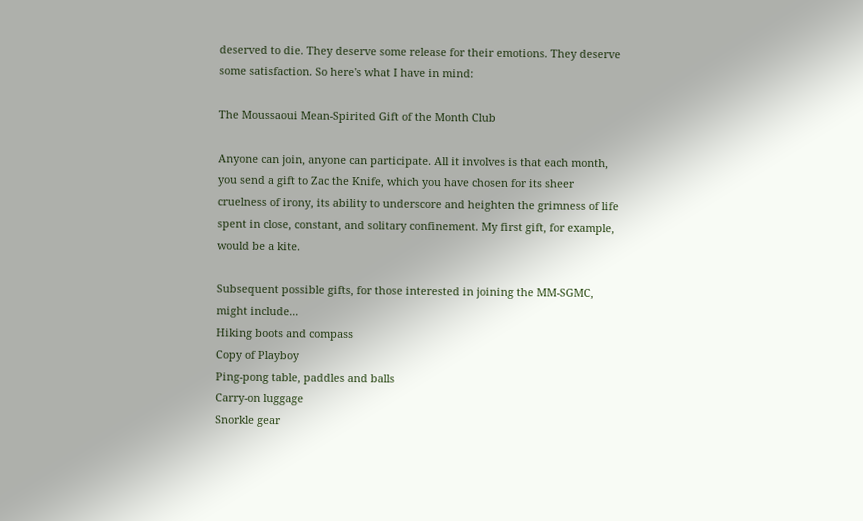deserved to die. They deserve some release for their emotions. They deserve some satisfaction. So here's what I have in mind:

The Moussaoui Mean-Spirited Gift of the Month Club

Anyone can join, anyone can participate. All it involves is that each month, you send a gift to Zac the Knife, which you have chosen for its sheer cruelness of irony, its ability to underscore and heighten the grimness of life spent in close, constant, and solitary confinement. My first gift, for example, would be a kite.

Subsequent possible gifts, for those interested in joining the MM-SGMC, might include...
Hiking boots and compass
Copy of Playboy
Ping-pong table, paddles and balls
Carry-on luggage
Snorkle gear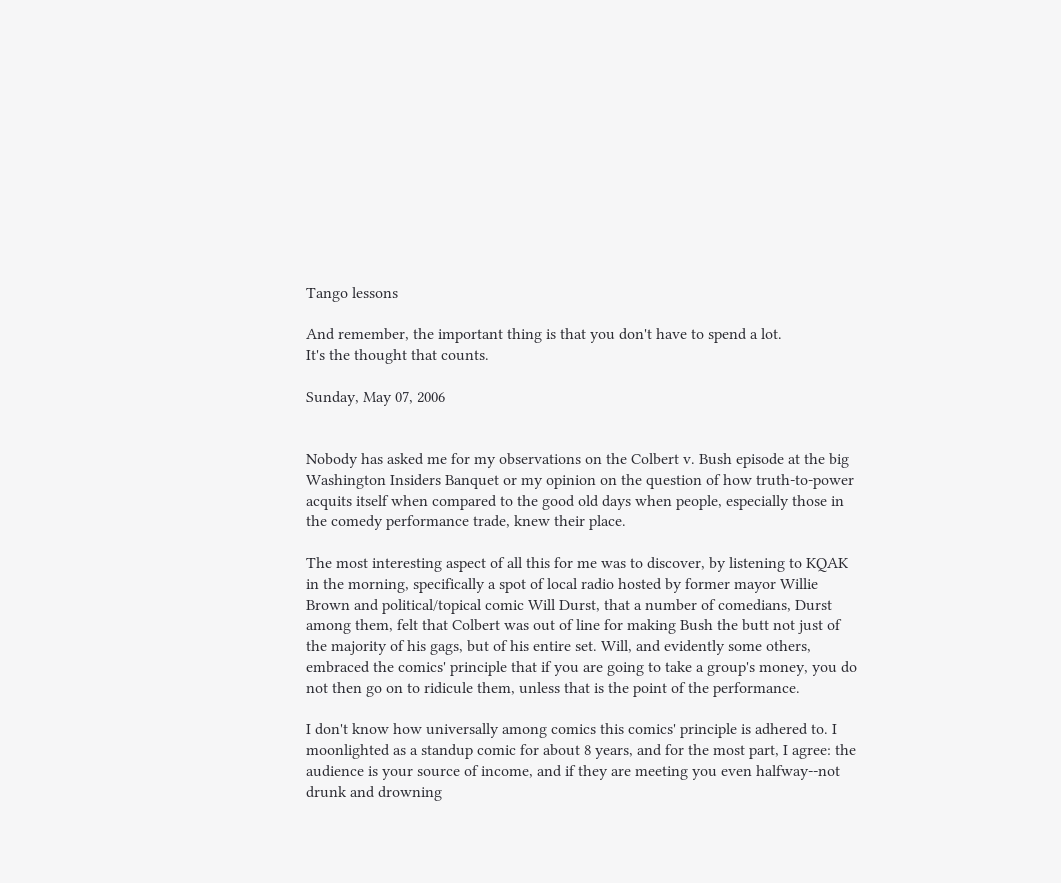Tango lessons

And remember, the important thing is that you don't have to spend a lot.
It's the thought that counts.

Sunday, May 07, 2006


Nobody has asked me for my observations on the Colbert v. Bush episode at the big Washington Insiders Banquet or my opinion on the question of how truth-to-power acquits itself when compared to the good old days when people, especially those in the comedy performance trade, knew their place.

The most interesting aspect of all this for me was to discover, by listening to KQAK in the morning, specifically a spot of local radio hosted by former mayor Willie Brown and political/topical comic Will Durst, that a number of comedians, Durst among them, felt that Colbert was out of line for making Bush the butt not just of the majority of his gags, but of his entire set. Will, and evidently some others, embraced the comics' principle that if you are going to take a group's money, you do not then go on to ridicule them, unless that is the point of the performance.

I don't know how universally among comics this comics' principle is adhered to. I moonlighted as a standup comic for about 8 years, and for the most part, I agree: the audience is your source of income, and if they are meeting you even halfway--not drunk and drowning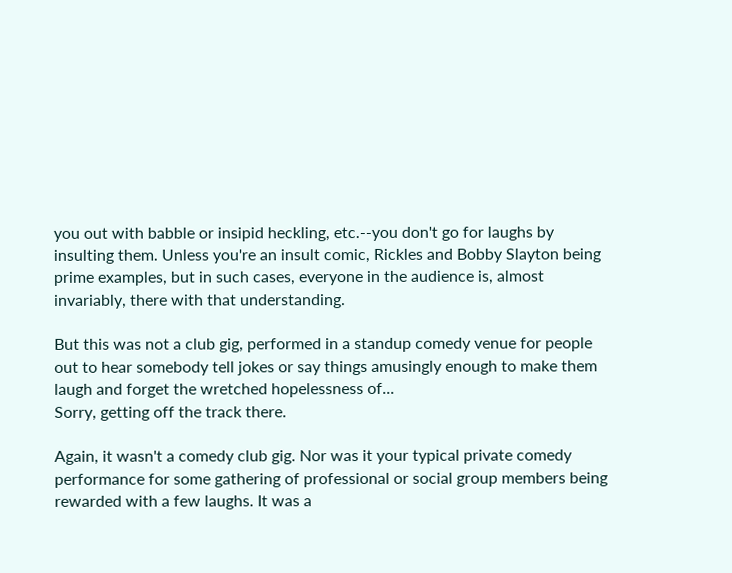you out with babble or insipid heckling, etc.--you don't go for laughs by insulting them. Unless you're an insult comic, Rickles and Bobby Slayton being prime examples, but in such cases, everyone in the audience is, almost invariably, there with that understanding.

But this was not a club gig, performed in a standup comedy venue for people out to hear somebody tell jokes or say things amusingly enough to make them laugh and forget the wretched hopelessness of...
Sorry, getting off the track there.

Again, it wasn't a comedy club gig. Nor was it your typical private comedy performance for some gathering of professional or social group members being rewarded with a few laughs. It was a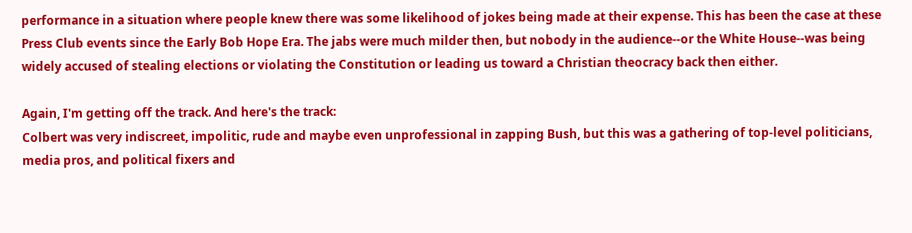performance in a situation where people knew there was some likelihood of jokes being made at their expense. This has been the case at these Press Club events since the Early Bob Hope Era. The jabs were much milder then, but nobody in the audience--or the White House--was being widely accused of stealing elections or violating the Constitution or leading us toward a Christian theocracy back then either.

Again, I'm getting off the track. And here's the track:
Colbert was very indiscreet, impolitic, rude and maybe even unprofessional in zapping Bush, but this was a gathering of top-level politicians, media pros, and political fixers and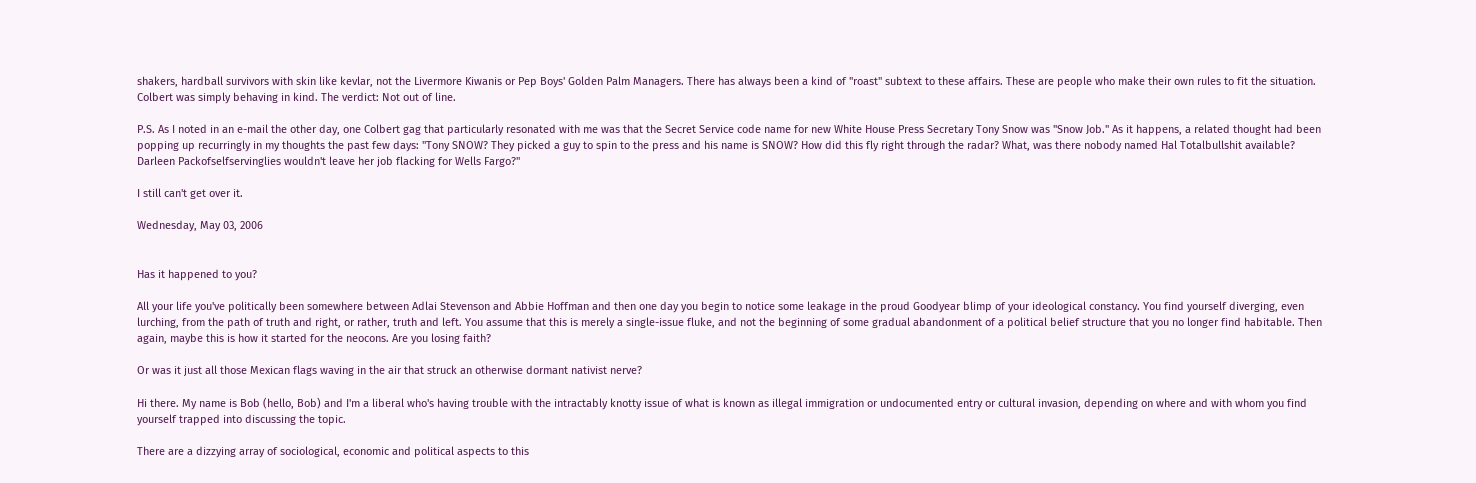shakers, hardball survivors with skin like kevlar, not the Livermore Kiwanis or Pep Boys' Golden Palm Managers. There has always been a kind of "roast" subtext to these affairs. These are people who make their own rules to fit the situation. Colbert was simply behaving in kind. The verdict: Not out of line.

P.S. As I noted in an e-mail the other day, one Colbert gag that particularly resonated with me was that the Secret Service code name for new White House Press Secretary Tony Snow was "Snow Job." As it happens, a related thought had been popping up recurringly in my thoughts the past few days: "Tony SNOW? They picked a guy to spin to the press and his name is SNOW? How did this fly right through the radar? What, was there nobody named Hal Totalbullshit available? Darleen Packofselfservinglies wouldn't leave her job flacking for Wells Fargo?"

I still can't get over it.

Wednesday, May 03, 2006


Has it happened to you?

All your life you've politically been somewhere between Adlai Stevenson and Abbie Hoffman and then one day you begin to notice some leakage in the proud Goodyear blimp of your ideological constancy. You find yourself diverging, even lurching, from the path of truth and right, or rather, truth and left. You assume that this is merely a single-issue fluke, and not the beginning of some gradual abandonment of a political belief structure that you no longer find habitable. Then again, maybe this is how it started for the neocons. Are you losing faith?

Or was it just all those Mexican flags waving in the air that struck an otherwise dormant nativist nerve?

Hi there. My name is Bob (hello, Bob) and I'm a liberal who's having trouble with the intractably knotty issue of what is known as illegal immigration or undocumented entry or cultural invasion, depending on where and with whom you find yourself trapped into discussing the topic.

There are a dizzying array of sociological, economic and political aspects to this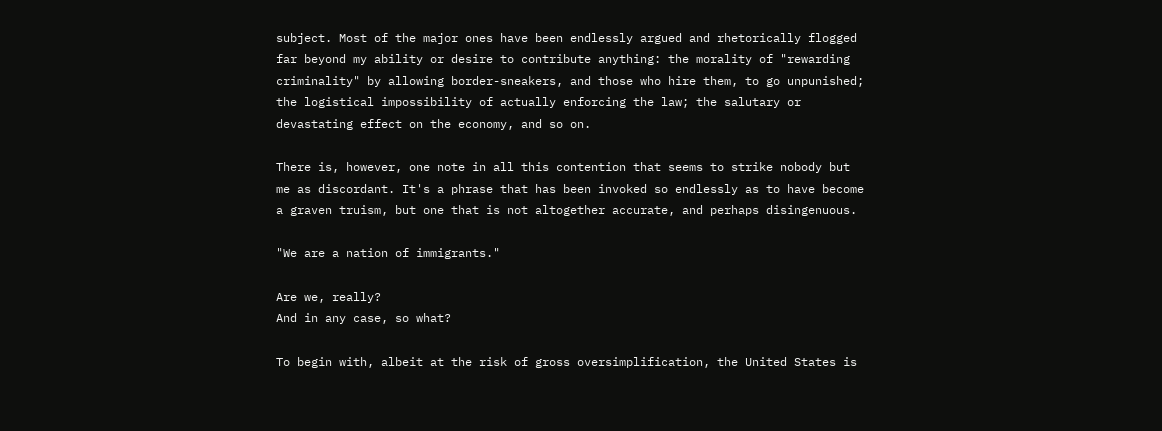subject. Most of the major ones have been endlessly argued and rhetorically flogged far beyond my ability or desire to contribute anything: the morality of "rewarding criminality" by allowing border-sneakers, and those who hire them, to go unpunished; the logistical impossibility of actually enforcing the law; the salutary or devastating effect on the economy, and so on.

There is, however, one note in all this contention that seems to strike nobody but me as discordant. It's a phrase that has been invoked so endlessly as to have become a graven truism, but one that is not altogether accurate, and perhaps disingenuous.

"We are a nation of immigrants."

Are we, really?
And in any case, so what?

To begin with, albeit at the risk of gross oversimplification, the United States is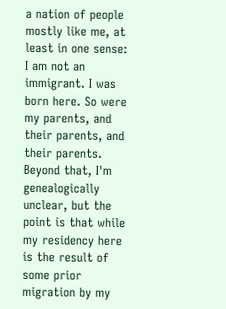a nation of people mostly like me, at least in one sense: I am not an immigrant. I was born here. So were my parents, and their parents, and their parents. Beyond that, I'm genealogically unclear, but the point is that while my residency here is the result of some prior migration by my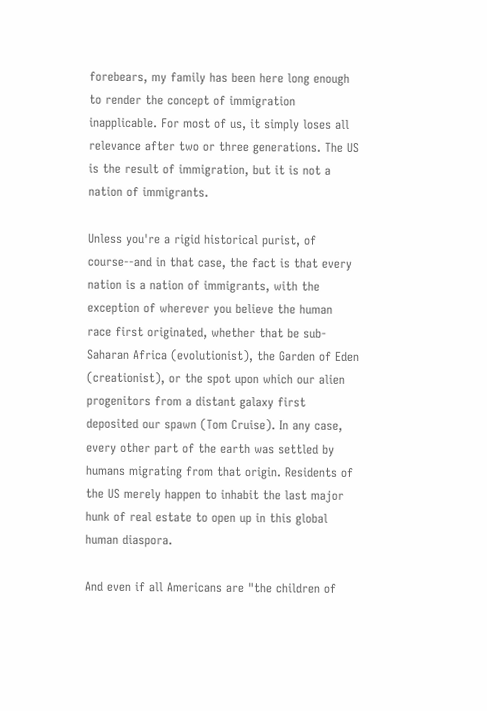forebears, my family has been here long enough to render the concept of immigration inapplicable. For most of us, it simply loses all relevance after two or three generations. The US is the result of immigration, but it is not a nation of immigrants.

Unless you're a rigid historical purist, of course--and in that case, the fact is that every nation is a nation of immigrants, with the exception of wherever you believe the human race first originated, whether that be sub-Saharan Africa (evolutionist), the Garden of Eden (creationist), or the spot upon which our alien progenitors from a distant galaxy first deposited our spawn (Tom Cruise). In any case, every other part of the earth was settled by humans migrating from that origin. Residents of the US merely happen to inhabit the last major hunk of real estate to open up in this global human diaspora.

And even if all Americans are "the children of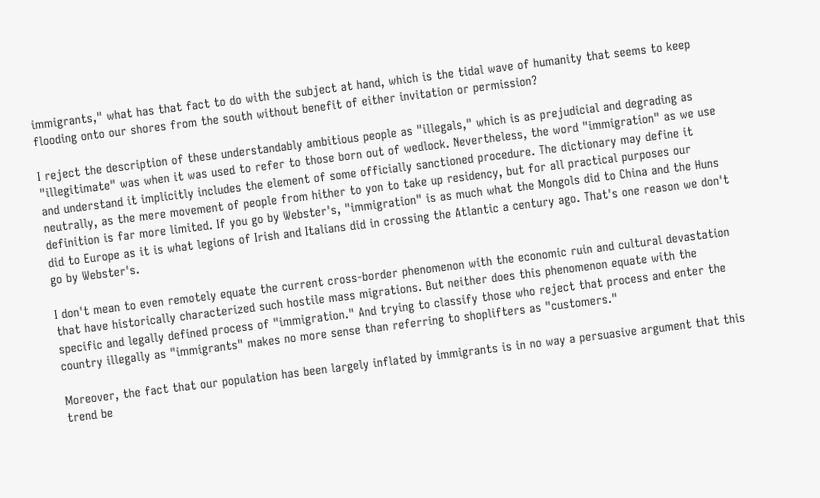immigrants," what has that fact to do with the subject at hand, which is the tidal wave of humanity that seems to keep flooding onto our shores from the south without benefit of either invitation or permission?

I reject the description of these understandably ambitious people as "illegals," which is as prejudicial and degrading as "illegitimate" was when it was used to refer to those born out of wedlock. Nevertheless, the word "immigration" as we use and understand it implicitly includes the element of some officially sanctioned procedure. The dictionary may define it neutrally, as the mere movement of people from hither to yon to take up residency, but for all practical purposes our definition is far more limited. If you go by Webster's, "immigration" is as much what the Mongols did to China and the Huns did to Europe as it is what legions of Irish and Italians did in crossing the Atlantic a century ago. That's one reason we don't go by Webster's.

I don't mean to even remotely equate the current cross-border phenomenon with the economic ruin and cultural devastation that have historically characterized such hostile mass migrations. But neither does this phenomenon equate with the specific and legally defined process of "immigration." And trying to classify those who reject that process and enter the country illegally as "immigrants" makes no more sense than referring to shoplifters as "customers."

Moreover, the fact that our population has been largely inflated by immigrants is in no way a persuasive argument that this trend be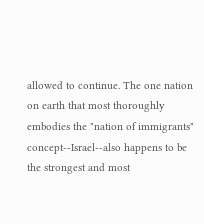allowed to continue. The one nation on earth that most thoroughly embodies the "nation of immigrants" concept--Israel--also happens to be the strongest and most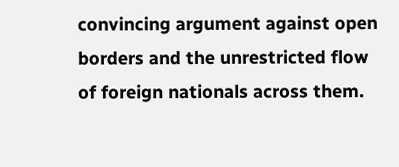convincing argument against open borders and the unrestricted flow of foreign nationals across them.